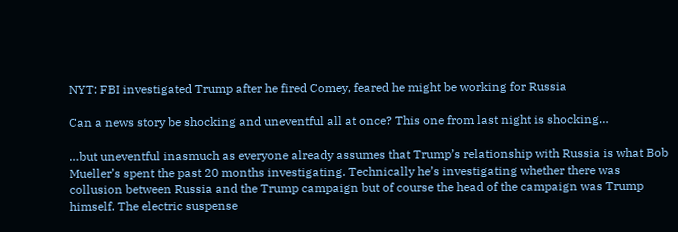NYT: FBI investigated Trump after he fired Comey, feared he might be working for Russia

Can a news story be shocking and uneventful all at once? This one from last night is shocking…

…but uneventful inasmuch as everyone already assumes that Trump’s relationship with Russia is what Bob Mueller’s spent the past 20 months investigating. Technically he’s investigating whether there was collusion between Russia and the Trump campaign but of course the head of the campaign was Trump himself. The electric suspense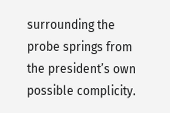surrounding the probe springs from the president’s own possible complicity.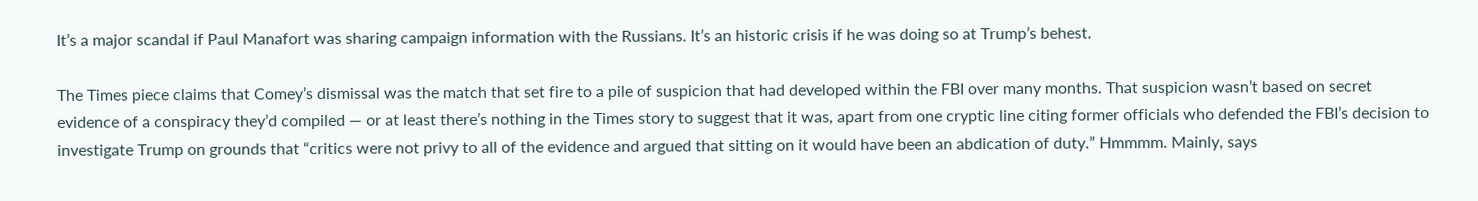It’s a major scandal if Paul Manafort was sharing campaign information with the Russians. It’s an historic crisis if he was doing so at Trump’s behest.

The Times piece claims that Comey’s dismissal was the match that set fire to a pile of suspicion that had developed within the FBI over many months. That suspicion wasn’t based on secret evidence of a conspiracy they’d compiled — or at least there’s nothing in the Times story to suggest that it was, apart from one cryptic line citing former officials who defended the FBI’s decision to investigate Trump on grounds that “critics were not privy to all of the evidence and argued that sitting on it would have been an abdication of duty.” Hmmmm. Mainly, says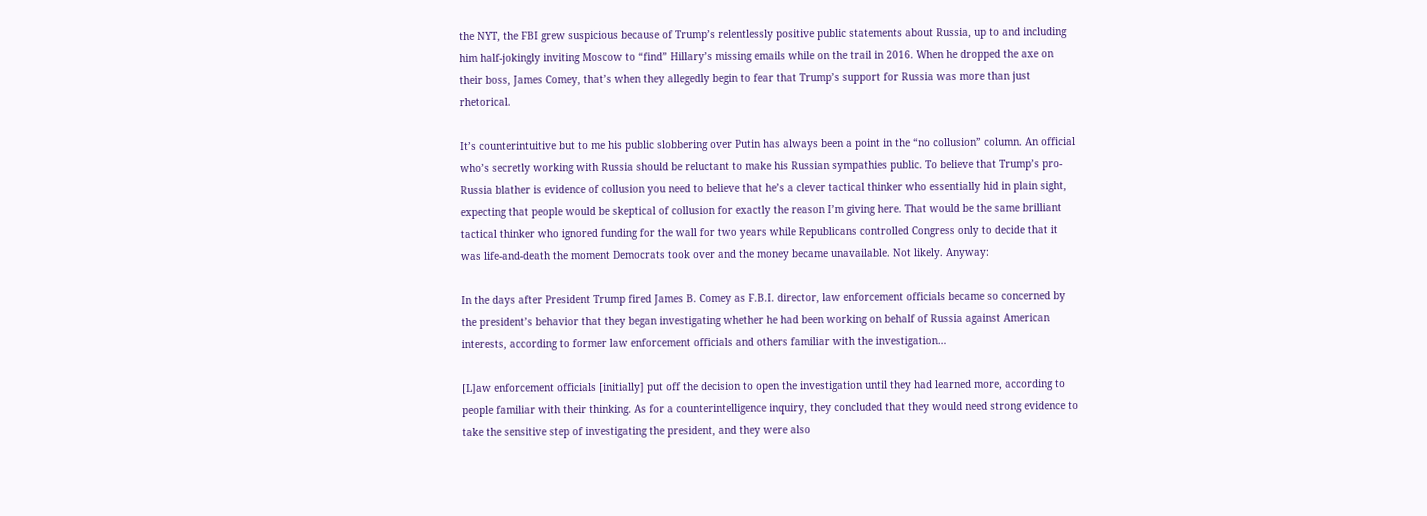the NYT, the FBI grew suspicious because of Trump’s relentlessly positive public statements about Russia, up to and including him half-jokingly inviting Moscow to “find” Hillary’s missing emails while on the trail in 2016. When he dropped the axe on their boss, James Comey, that’s when they allegedly begin to fear that Trump’s support for Russia was more than just rhetorical.

It’s counterintuitive but to me his public slobbering over Putin has always been a point in the “no collusion” column. An official who’s secretly working with Russia should be reluctant to make his Russian sympathies public. To believe that Trump’s pro-Russia blather is evidence of collusion you need to believe that he’s a clever tactical thinker who essentially hid in plain sight, expecting that people would be skeptical of collusion for exactly the reason I’m giving here. That would be the same brilliant tactical thinker who ignored funding for the wall for two years while Republicans controlled Congress only to decide that it was life-and-death the moment Democrats took over and the money became unavailable. Not likely. Anyway:

In the days after President Trump fired James B. Comey as F.B.I. director, law enforcement officials became so concerned by the president’s behavior that they began investigating whether he had been working on behalf of Russia against American interests, according to former law enforcement officials and others familiar with the investigation…

[L]aw enforcement officials [initially] put off the decision to open the investigation until they had learned more, according to people familiar with their thinking. As for a counterintelligence inquiry, they concluded that they would need strong evidence to take the sensitive step of investigating the president, and they were also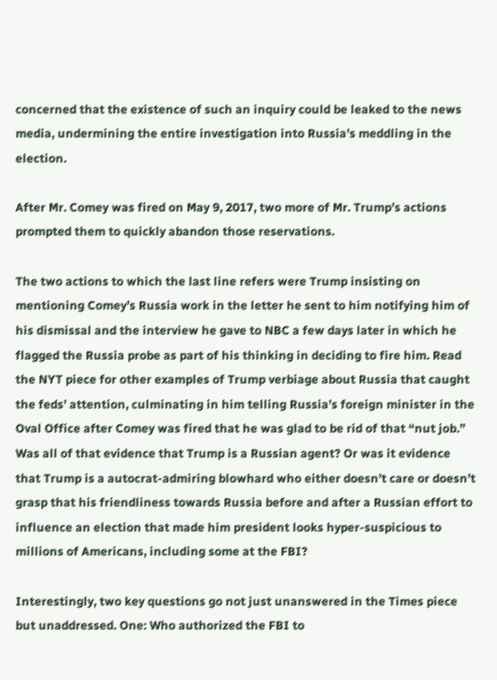concerned that the existence of such an inquiry could be leaked to the news media, undermining the entire investigation into Russia’s meddling in the election.

After Mr. Comey was fired on May 9, 2017, two more of Mr. Trump’s actions prompted them to quickly abandon those reservations.

The two actions to which the last line refers were Trump insisting on mentioning Comey’s Russia work in the letter he sent to him notifying him of his dismissal and the interview he gave to NBC a few days later in which he flagged the Russia probe as part of his thinking in deciding to fire him. Read the NYT piece for other examples of Trump verbiage about Russia that caught the feds’ attention, culminating in him telling Russia’s foreign minister in the Oval Office after Comey was fired that he was glad to be rid of that “nut job.” Was all of that evidence that Trump is a Russian agent? Or was it evidence that Trump is a autocrat-admiring blowhard who either doesn’t care or doesn’t grasp that his friendliness towards Russia before and after a Russian effort to influence an election that made him president looks hyper-suspicious to millions of Americans, including some at the FBI?

Interestingly, two key questions go not just unanswered in the Times piece but unaddressed. One: Who authorized the FBI to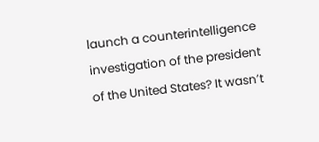launch a counterintelligence investigation of the president of the United States? It wasn’t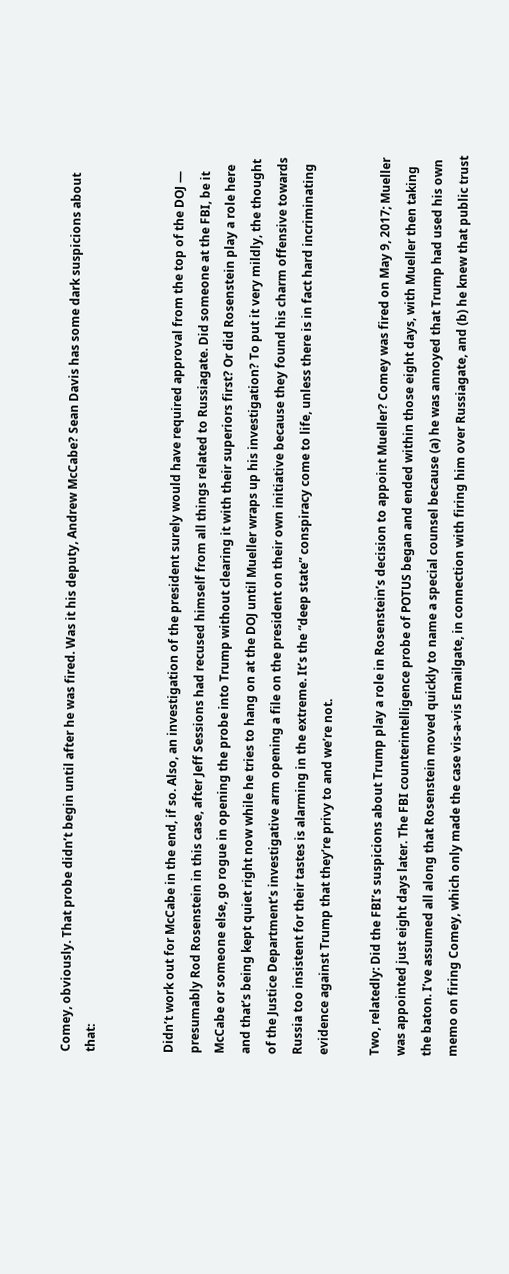Comey, obviously. That probe didn’t begin until after he was fired. Was it his deputy, Andrew McCabe? Sean Davis has some dark suspicions about that:


Didn’t work out for McCabe in the end, if so. Also, an investigation of the president surely would have required approval from the top of the DOJ — presumably Rod Rosenstein in this case, after Jeff Sessions had recused himself from all things related to Russiagate. Did someone at the FBI, be it McCabe or someone else, go rogue in opening the probe into Trump without clearing it with their superiors first? Or did Rosenstein play a role here and that’s being kept quiet right now while he tries to hang on at the DOJ until Mueller wraps up his investigation? To put it very mildly, the thought of the Justice Department’s investigative arm opening a file on the president on their own initiative because they found his charm offensive towards Russia too insistent for their tastes is alarming in the extreme. It’s the “deep state” conspiracy come to life, unless there is in fact hard incriminating evidence against Trump that they’re privy to and we’re not.

Two, relatedly: Did the FBI’s suspicions about Trump play a role in Rosenstein’s decision to appoint Mueller? Comey was fired on May 9, 2017; Mueller was appointed just eight days later. The FBI counterintelligence probe of POTUS began and ended within those eight days, with Mueller then taking the baton. I’ve assumed all along that Rosenstein moved quickly to name a special counsel because (a) he was annoyed that Trump had used his own memo on firing Comey, which only made the case vis-a-vis Emailgate, in connection with firing him over Russiagate, and (b) he knew that public trust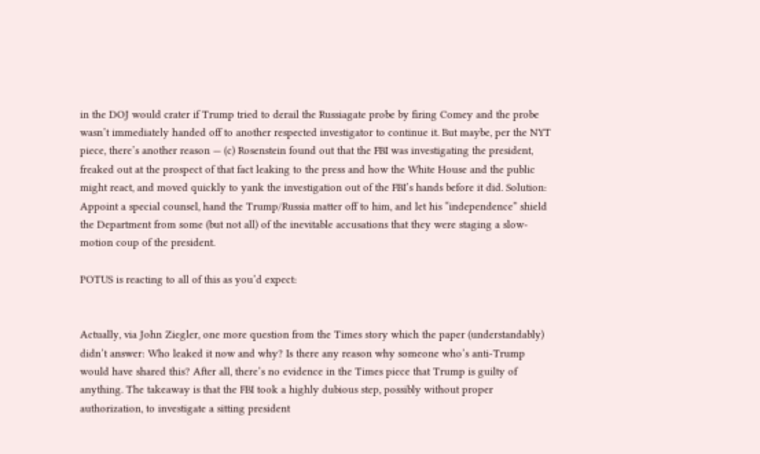in the DOJ would crater if Trump tried to derail the Russiagate probe by firing Comey and the probe wasn’t immediately handed off to another respected investigator to continue it. But maybe, per the NYT piece, there’s another reason — (c) Rosenstein found out that the FBI was investigating the president, freaked out at the prospect of that fact leaking to the press and how the White House and the public might react, and moved quickly to yank the investigation out of the FBI’s hands before it did. Solution: Appoint a special counsel, hand the Trump/Russia matter off to him, and let his “independence” shield the Department from some (but not all) of the inevitable accusations that they were staging a slow-motion coup of the president.

POTUS is reacting to all of this as you’d expect:


Actually, via John Ziegler, one more question from the Times story which the paper (understandably) didn’t answer: Who leaked it now and why? Is there any reason why someone who’s anti-Trump would have shared this? After all, there’s no evidence in the Times piece that Trump is guilty of anything. The takeaway is that the FBI took a highly dubious step, possibly without proper authorization, to investigate a sitting president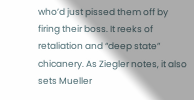who’d just pissed them off by firing their boss. It reeks of retaliation and “deep state” chicanery. As Ziegler notes, it also sets Mueller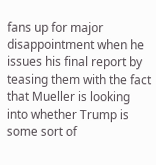fans up for major disappointment when he issues his final report by teasing them with the fact that Mueller is looking into whether Trump is some sort of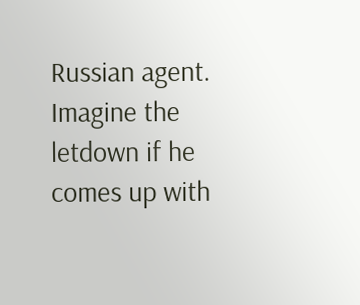Russian agent. Imagine the letdown if he comes up with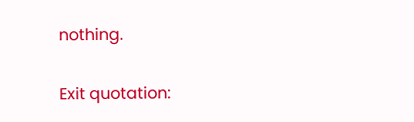nothing.

Exit quotation: